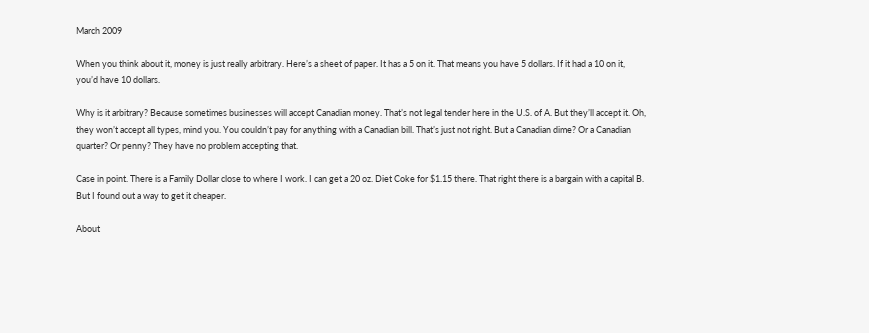March 2009

When you think about it, money is just really arbitrary. Here’s a sheet of paper. It has a 5 on it. That means you have 5 dollars. If it had a 10 on it, you’d have 10 dollars.

Why is it arbitrary? Because sometimes businesses will accept Canadian money. That’s not legal tender here in the U.S. of A. But they’ll accept it. Oh, they won’t accept all types, mind you. You couldn’t pay for anything with a Canadian bill. That’s just not right. But a Canadian dime? Or a Canadian quarter? Or penny? They have no problem accepting that.

Case in point. There is a Family Dollar close to where I work. I can get a 20 oz. Diet Coke for $1.15 there. That right there is a bargain with a capital B. But I found out a way to get it cheaper.

About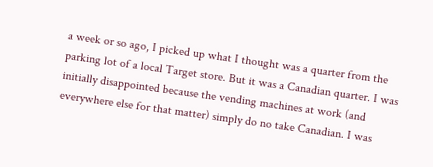a week or so ago, I picked up what I thought was a quarter from the parking lot of a local Target store. But it was a Canadian quarter. I was initially disappointed because the vending machines at work (and everywhere else for that matter) simply do no take Canadian. I was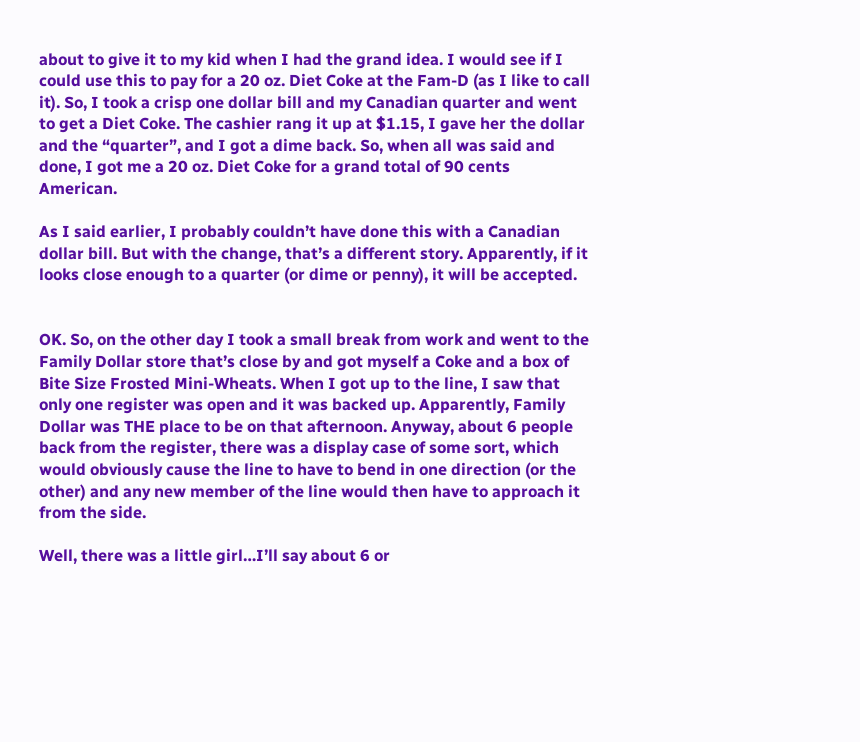about to give it to my kid when I had the grand idea. I would see if I could use this to pay for a 20 oz. Diet Coke at the Fam-D (as I like to call it). So, I took a crisp one dollar bill and my Canadian quarter and went to get a Diet Coke. The cashier rang it up at $1.15, I gave her the dollar and the “quarter”, and I got a dime back. So, when all was said and done, I got me a 20 oz. Diet Coke for a grand total of 90 cents American.

As I said earlier, I probably couldn’t have done this with a Canadian dollar bill. But with the change, that’s a different story. Apparently, if it looks close enough to a quarter (or dime or penny), it will be accepted.


OK. So, on the other day I took a small break from work and went to the Family Dollar store that’s close by and got myself a Coke and a box of Bite Size Frosted Mini-Wheats. When I got up to the line, I saw that only one register was open and it was backed up. Apparently, Family Dollar was THE place to be on that afternoon. Anyway, about 6 people back from the register, there was a display case of some sort, which would obviously cause the line to have to bend in one direction (or the other) and any new member of the line would then have to approach it from the side.

Well, there was a little girl…I’ll say about 6 or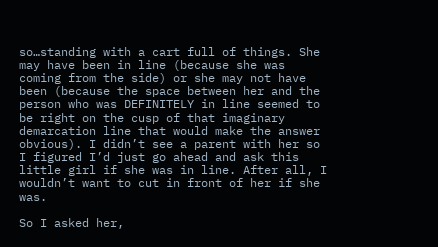so…standing with a cart full of things. She may have been in line (because she was coming from the side) or she may not have been (because the space between her and the person who was DEFINITELY in line seemed to be right on the cusp of that imaginary demarcation line that would make the answer obvious). I didn’t see a parent with her so I figured I’d just go ahead and ask this little girl if she was in line. After all, I wouldn’t want to cut in front of her if she was.

So I asked her,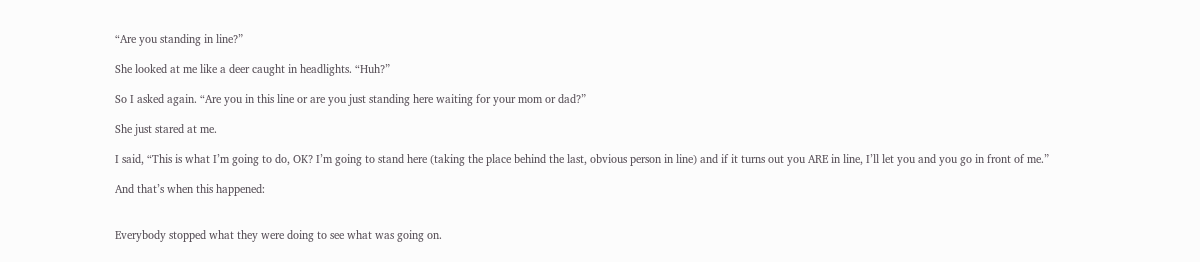“Are you standing in line?”

She looked at me like a deer caught in headlights. “Huh?”

So I asked again. “Are you in this line or are you just standing here waiting for your mom or dad?”

She just stared at me.

I said, “This is what I’m going to do, OK? I’m going to stand here (taking the place behind the last, obvious person in line) and if it turns out you ARE in line, I’ll let you and you go in front of me.”

And that’s when this happened:


Everybody stopped what they were doing to see what was going on.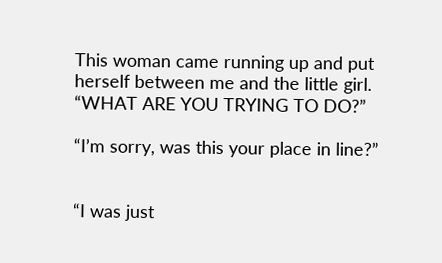This woman came running up and put herself between me and the little girl. “WHAT ARE YOU TRYING TO DO?”

“I’m sorry, was this your place in line?”


“I was just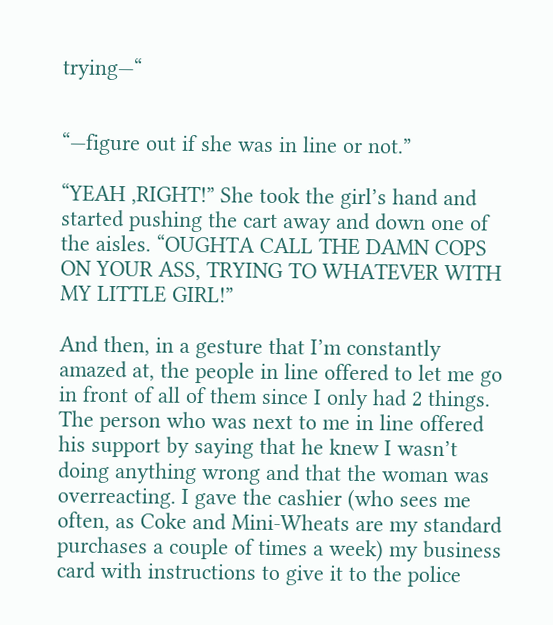trying—“


“—figure out if she was in line or not.”

“YEAH ,RIGHT!” She took the girl’s hand and started pushing the cart away and down one of the aisles. “OUGHTA CALL THE DAMN COPS ON YOUR ASS, TRYING TO WHATEVER WITH MY LITTLE GIRL!”

And then, in a gesture that I’m constantly amazed at, the people in line offered to let me go in front of all of them since I only had 2 things. The person who was next to me in line offered his support by saying that he knew I wasn’t doing anything wrong and that the woman was overreacting. I gave the cashier (who sees me often, as Coke and Mini-Wheats are my standard purchases a couple of times a week) my business card with instructions to give it to the police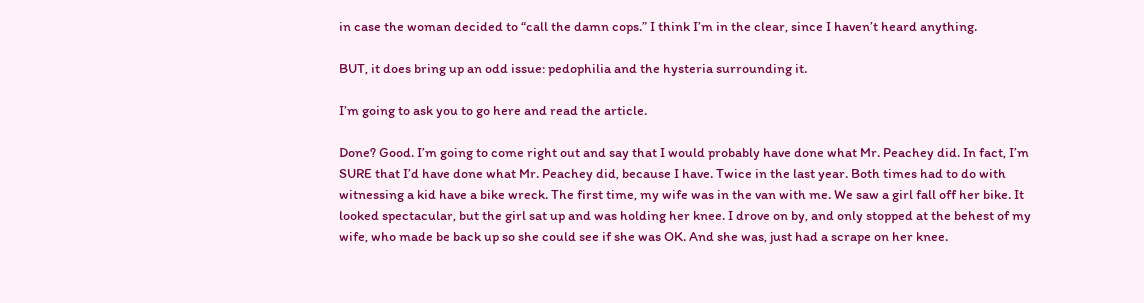in case the woman decided to “call the damn cops.” I think I’m in the clear, since I haven’t heard anything.

BUT, it does bring up an odd issue: pedophilia and the hysteria surrounding it.

I’m going to ask you to go here and read the article.

Done? Good. I’m going to come right out and say that I would probably have done what Mr. Peachey did. In fact, I’m SURE that I’d have done what Mr. Peachey did, because I have. Twice in the last year. Both times had to do with witnessing a kid have a bike wreck. The first time, my wife was in the van with me. We saw a girl fall off her bike. It looked spectacular, but the girl sat up and was holding her knee. I drove on by, and only stopped at the behest of my wife, who made be back up so she could see if she was OK. And she was, just had a scrape on her knee.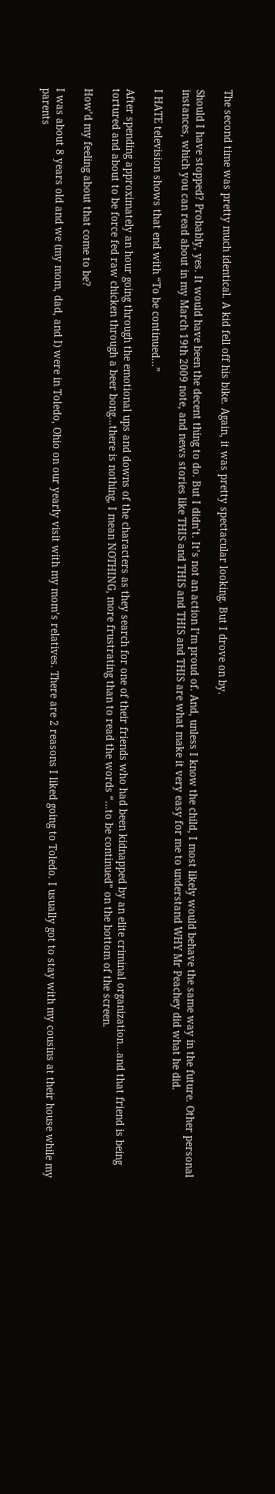The second time was pretty much identical. A kid fell off his bike. Again, it was pretty spectacular looking. But I drove on by.

Should I have stopped? Probably, yes. It would have been the decent thing to do. But I didn’t. It’s not an action I’m proud of. And, unless I know the child, I most likely would behave the same way in the future. Other personal instances, which you can read about in my March 19th 2009 note, and news stories like THIS and THIS and THIS and THIS are what make it very easy for me to understand WHY Mr Peachey did what he did.

I HATE television shows that end with “To be continued…”

After spending approximately an hour going through the emotional ups and downs of the characters as they search for one of their friends who had been kidnapped by an elite criminal organization…and that friend is being tortured and about to be force fed raw chicken through a beer bong…there is nothing, I mean NOTHING, more frustrating than to read the words “…to be continued” on the bottom of the screen.

How’d my feeling about that come to be?

I was about 8 years old and we (my mom, dad, and I) were in Toledo, Ohio on our yearly visit with my mom’s relatives. There are 2 reasons I liked going to Toledo. I usually got to stay with my cousins at their house while my parents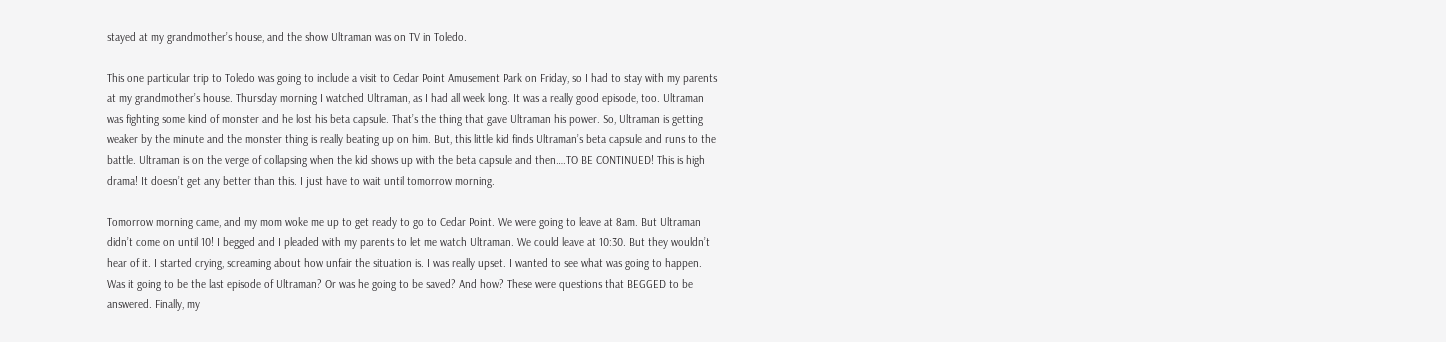stayed at my grandmother’s house, and the show Ultraman was on TV in Toledo.

This one particular trip to Toledo was going to include a visit to Cedar Point Amusement Park on Friday, so I had to stay with my parents at my grandmother’s house. Thursday morning I watched Ultraman, as I had all week long. It was a really good episode, too. Ultraman was fighting some kind of monster and he lost his beta capsule. That’s the thing that gave Ultraman his power. So, Ultraman is getting weaker by the minute and the monster thing is really beating up on him. But, this little kid finds Ultraman’s beta capsule and runs to the battle. Ultraman is on the verge of collapsing when the kid shows up with the beta capsule and then….TO BE CONTINUED! This is high drama! It doesn’t get any better than this. I just have to wait until tomorrow morning.

Tomorrow morning came, and my mom woke me up to get ready to go to Cedar Point. We were going to leave at 8am. But Ultraman didn’t come on until 10! I begged and I pleaded with my parents to let me watch Ultraman. We could leave at 10:30. But they wouldn’t hear of it. I started crying, screaming about how unfair the situation is. I was really upset. I wanted to see what was going to happen. Was it going to be the last episode of Ultraman? Or was he going to be saved? And how? These were questions that BEGGED to be answered. Finally, my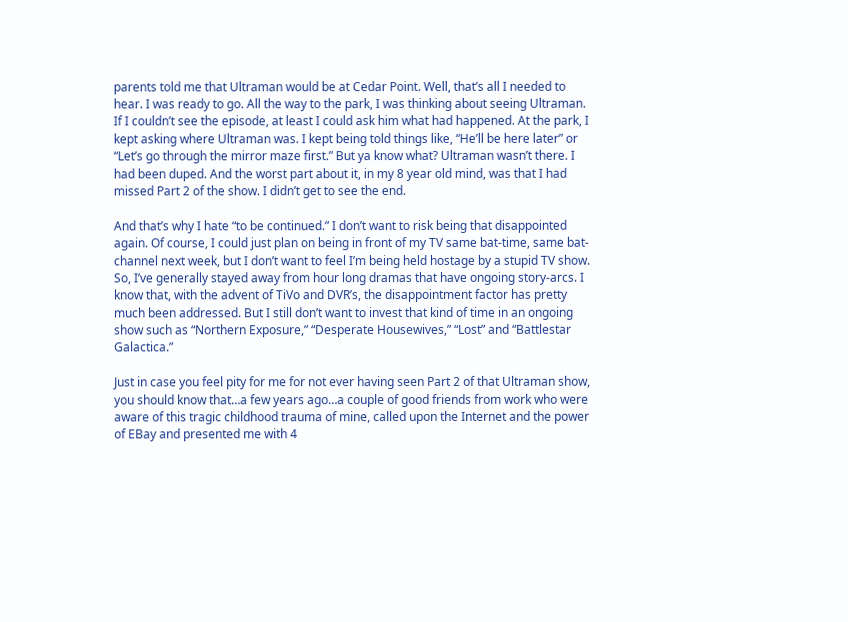parents told me that Ultraman would be at Cedar Point. Well, that’s all I needed to hear. I was ready to go. All the way to the park, I was thinking about seeing Ultraman. If I couldn’t see the episode, at least I could ask him what had happened. At the park, I kept asking where Ultraman was. I kept being told things like, “He’ll be here later” or “Let’s go through the mirror maze first.” But ya know what? Ultraman wasn’t there. I had been duped. And the worst part about it, in my 8 year old mind, was that I had missed Part 2 of the show. I didn’t get to see the end.

And that’s why I hate “to be continued.” I don’t want to risk being that disappointed again. Of course, I could just plan on being in front of my TV same bat-time, same bat-channel next week, but I don’t want to feel I’m being held hostage by a stupid TV show. So, I’ve generally stayed away from hour long dramas that have ongoing story-arcs. I know that, with the advent of TiVo and DVR’s, the disappointment factor has pretty much been addressed. But I still don’t want to invest that kind of time in an ongoing show such as “Northern Exposure,” “Desperate Housewives,” “Lost” and “Battlestar Galactica.”

Just in case you feel pity for me for not ever having seen Part 2 of that Ultraman show, you should know that…a few years ago…a couple of good friends from work who were aware of this tragic childhood trauma of mine, called upon the Internet and the power of EBay and presented me with 4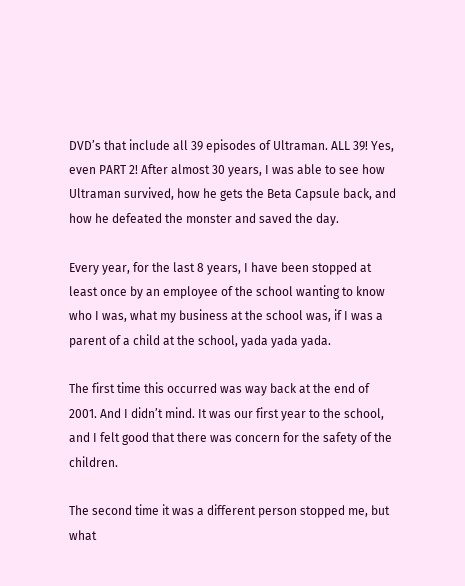DVD’s that include all 39 episodes of Ultraman. ALL 39! Yes, even PART 2! After almost 30 years, I was able to see how Ultraman survived, how he gets the Beta Capsule back, and how he defeated the monster and saved the day.

Every year, for the last 8 years, I have been stopped at least once by an employee of the school wanting to know who I was, what my business at the school was, if I was a parent of a child at the school, yada yada yada.

The first time this occurred was way back at the end of 2001. And I didn’t mind. It was our first year to the school, and I felt good that there was concern for the safety of the children.

The second time it was a different person stopped me, but what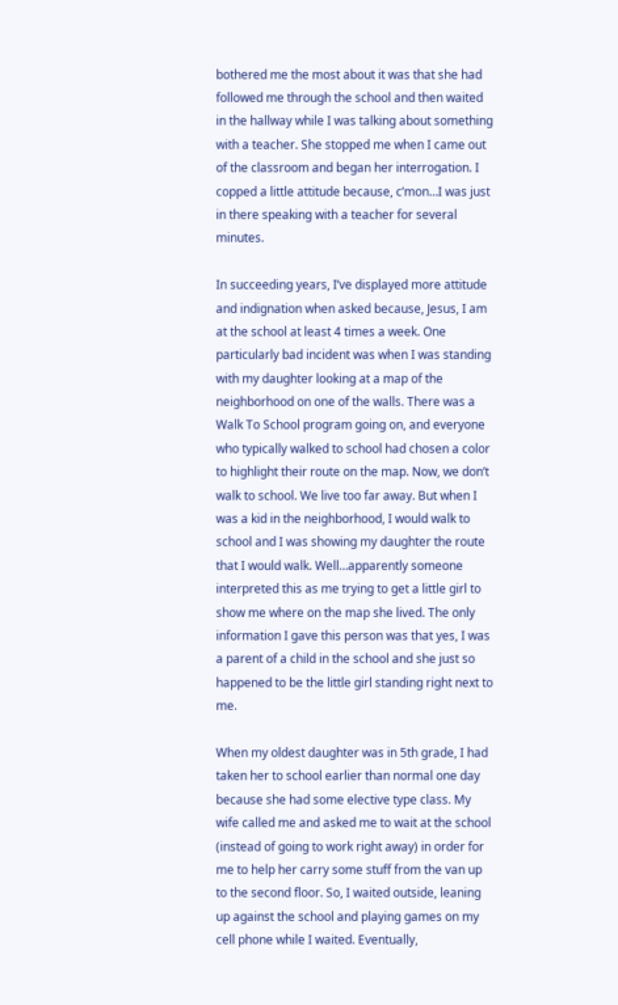bothered me the most about it was that she had followed me through the school and then waited in the hallway while I was talking about something with a teacher. She stopped me when I came out of the classroom and began her interrogation. I copped a little attitude because, c’mon…I was just in there speaking with a teacher for several minutes.

In succeeding years, I’ve displayed more attitude and indignation when asked because, Jesus, I am at the school at least 4 times a week. One particularly bad incident was when I was standing with my daughter looking at a map of the neighborhood on one of the walls. There was a Walk To School program going on, and everyone who typically walked to school had chosen a color to highlight their route on the map. Now, we don’t walk to school. We live too far away. But when I was a kid in the neighborhood, I would walk to school and I was showing my daughter the route that I would walk. Well…apparently someone interpreted this as me trying to get a little girl to show me where on the map she lived. The only information I gave this person was that yes, I was a parent of a child in the school and she just so happened to be the little girl standing right next to me.

When my oldest daughter was in 5th grade, I had taken her to school earlier than normal one day because she had some elective type class. My wife called me and asked me to wait at the school (instead of going to work right away) in order for me to help her carry some stuff from the van up to the second floor. So, I waited outside, leaning up against the school and playing games on my cell phone while I waited. Eventually,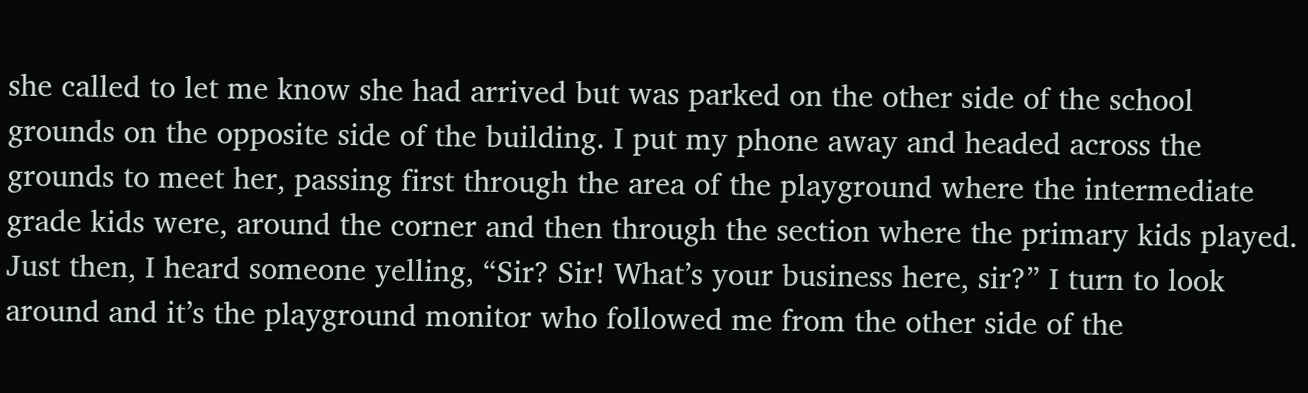she called to let me know she had arrived but was parked on the other side of the school grounds on the opposite side of the building. I put my phone away and headed across the grounds to meet her, passing first through the area of the playground where the intermediate grade kids were, around the corner and then through the section where the primary kids played. Just then, I heard someone yelling, “Sir? Sir! What’s your business here, sir?” I turn to look around and it’s the playground monitor who followed me from the other side of the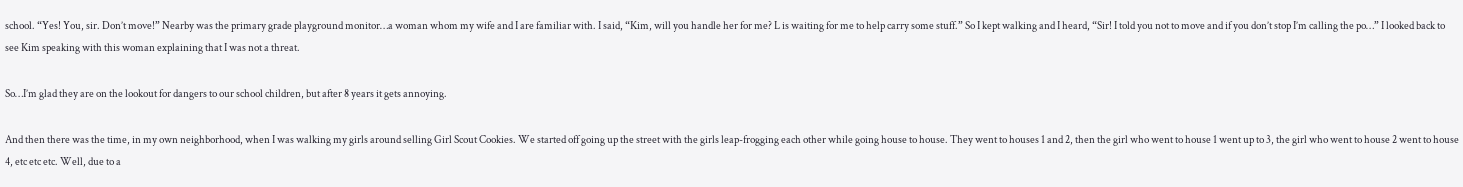school. “Yes! You, sir. Don’t move!” Nearby was the primary grade playground monitor…a woman whom my wife and I are familiar with. I said, “Kim, will you handle her for me? L is waiting for me to help carry some stuff.” So I kept walking and I heard, “Sir! I told you not to move and if you don’t stop I’m calling the po…” I looked back to see Kim speaking with this woman explaining that I was not a threat.

So…I’m glad they are on the lookout for dangers to our school children, but after 8 years it gets annoying.

And then there was the time, in my own neighborhood, when I was walking my girls around selling Girl Scout Cookies. We started off going up the street with the girls leap-frogging each other while going house to house. They went to houses 1 and 2, then the girl who went to house 1 went up to 3, the girl who went to house 2 went to house 4, etc etc etc. Well, due to a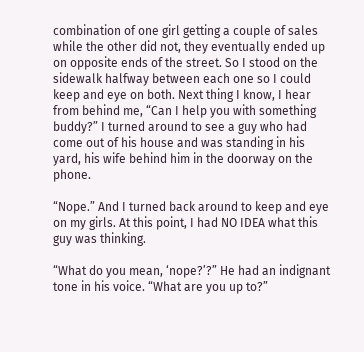combination of one girl getting a couple of sales while the other did not, they eventually ended up on opposite ends of the street. So I stood on the sidewalk halfway between each one so I could keep and eye on both. Next thing I know, I hear from behind me, “Can I help you with something buddy?” I turned around to see a guy who had come out of his house and was standing in his yard, his wife behind him in the doorway on the phone.

“Nope.” And I turned back around to keep and eye on my girls. At this point, I had NO IDEA what this guy was thinking.

“What do you mean, ‘nope?’?” He had an indignant tone in his voice. “What are you up to?”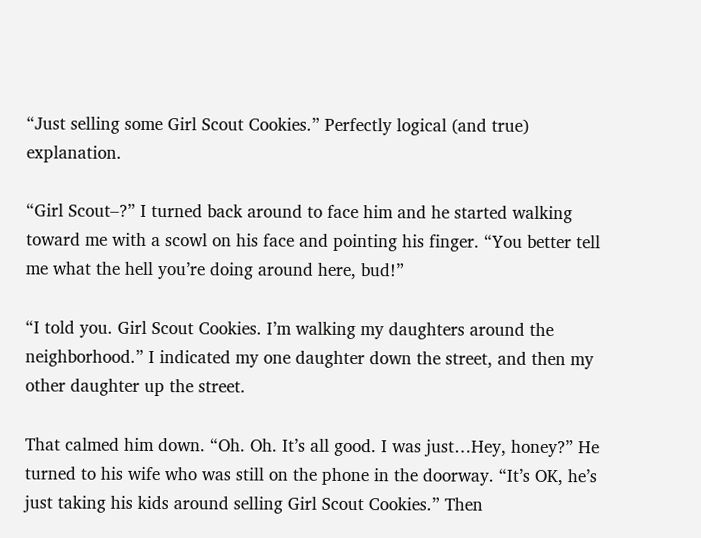“Just selling some Girl Scout Cookies.” Perfectly logical (and true) explanation.

“Girl Scout–?” I turned back around to face him and he started walking toward me with a scowl on his face and pointing his finger. “You better tell me what the hell you’re doing around here, bud!”

“I told you. Girl Scout Cookies. I’m walking my daughters around the neighborhood.” I indicated my one daughter down the street, and then my other daughter up the street.

That calmed him down. “Oh. Oh. It’s all good. I was just…Hey, honey?” He turned to his wife who was still on the phone in the doorway. “It’s OK, he’s just taking his kids around selling Girl Scout Cookies.” Then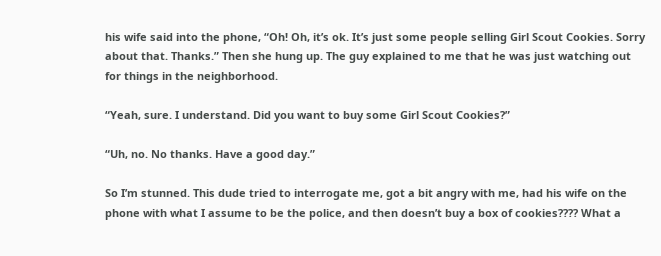his wife said into the phone, “Oh! Oh, it’s ok. It’s just some people selling Girl Scout Cookies. Sorry about that. Thanks.” Then she hung up. The guy explained to me that he was just watching out for things in the neighborhood.

“Yeah, sure. I understand. Did you want to buy some Girl Scout Cookies?”

“Uh, no. No thanks. Have a good day.”

So I’m stunned. This dude tried to interrogate me, got a bit angry with me, had his wife on the phone with what I assume to be the police, and then doesn’t buy a box of cookies???? What a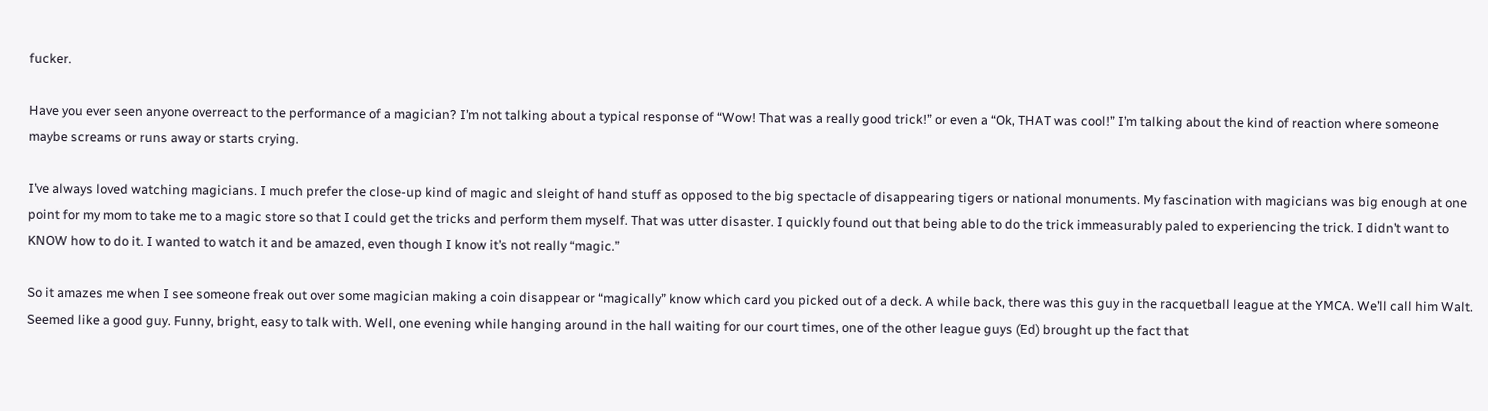fucker.

Have you ever seen anyone overreact to the performance of a magician? I’m not talking about a typical response of “Wow! That was a really good trick!” or even a “Ok, THAT was cool!” I’m talking about the kind of reaction where someone maybe screams or runs away or starts crying.

I’ve always loved watching magicians. I much prefer the close-up kind of magic and sleight of hand stuff as opposed to the big spectacle of disappearing tigers or national monuments. My fascination with magicians was big enough at one point for my mom to take me to a magic store so that I could get the tricks and perform them myself. That was utter disaster. I quickly found out that being able to do the trick immeasurably paled to experiencing the trick. I didn’t want to KNOW how to do it. I wanted to watch it and be amazed, even though I know it’s not really “magic.”

So it amazes me when I see someone freak out over some magician making a coin disappear or “magically” know which card you picked out of a deck. A while back, there was this guy in the racquetball league at the YMCA. We’ll call him Walt. Seemed like a good guy. Funny, bright, easy to talk with. Well, one evening while hanging around in the hall waiting for our court times, one of the other league guys (Ed) brought up the fact that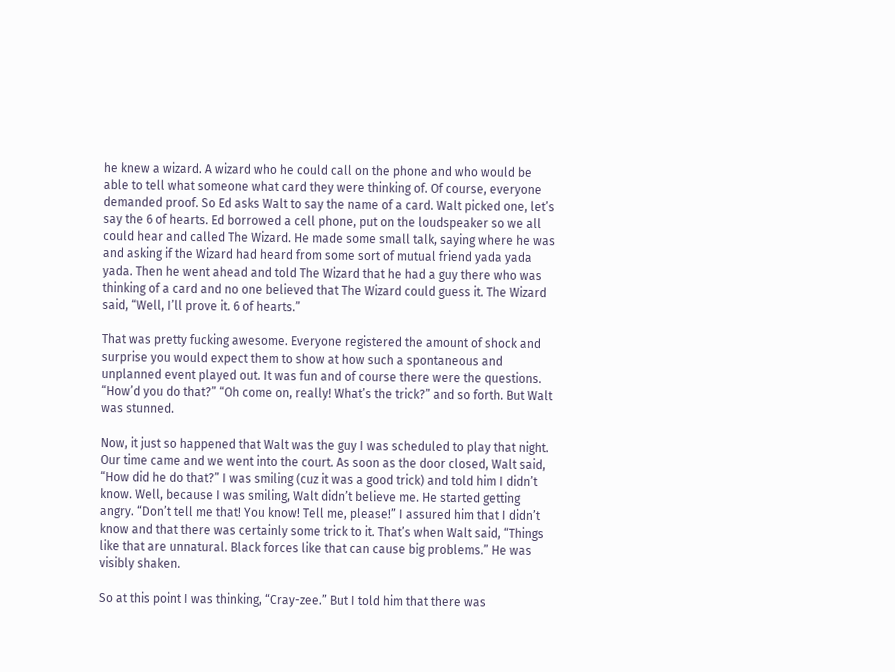he knew a wizard. A wizard who he could call on the phone and who would be able to tell what someone what card they were thinking of. Of course, everyone demanded proof. So Ed asks Walt to say the name of a card. Walt picked one, let’s say the 6 of hearts. Ed borrowed a cell phone, put on the loudspeaker so we all could hear and called The Wizard. He made some small talk, saying where he was and asking if the Wizard had heard from some sort of mutual friend yada yada yada. Then he went ahead and told The Wizard that he had a guy there who was thinking of a card and no one believed that The Wizard could guess it. The Wizard said, “Well, I’ll prove it. 6 of hearts.”

That was pretty fucking awesome. Everyone registered the amount of shock and surprise you would expect them to show at how such a spontaneous and unplanned event played out. It was fun and of course there were the questions. “How’d you do that?” “Oh come on, really! What’s the trick?” and so forth. But Walt was stunned.

Now, it just so happened that Walt was the guy I was scheduled to play that night. Our time came and we went into the court. As soon as the door closed, Walt said, “How did he do that?” I was smiling (cuz it was a good trick) and told him I didn’t know. Well, because I was smiling, Walt didn’t believe me. He started getting angry. “Don’t tell me that! You know! Tell me, please!” I assured him that I didn’t know and that there was certainly some trick to it. That’s when Walt said, “Things like that are unnatural. Black forces like that can cause big problems.” He was visibly shaken.

So at this point I was thinking, “Cray-zee.” But I told him that there was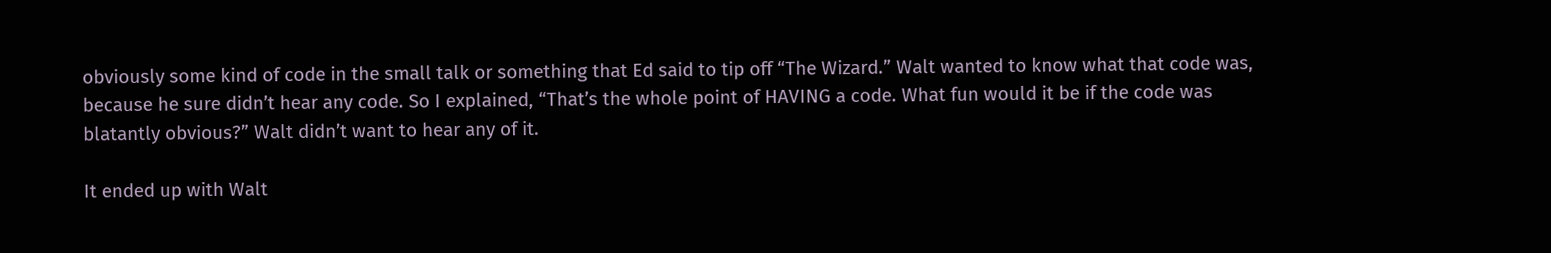obviously some kind of code in the small talk or something that Ed said to tip off “The Wizard.” Walt wanted to know what that code was, because he sure didn’t hear any code. So I explained, “That’s the whole point of HAVING a code. What fun would it be if the code was blatantly obvious?” Walt didn’t want to hear any of it.

It ended up with Walt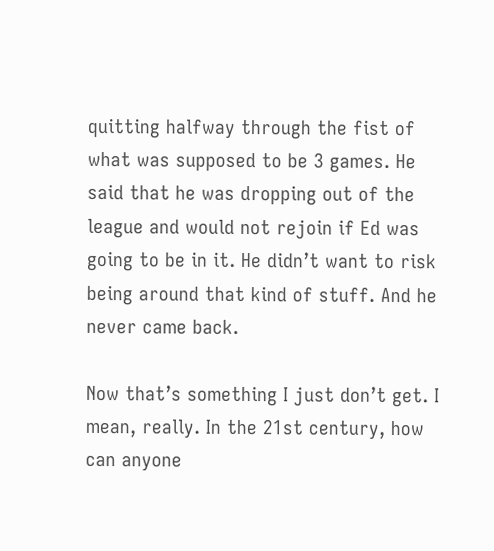quitting halfway through the fist of what was supposed to be 3 games. He said that he was dropping out of the league and would not rejoin if Ed was going to be in it. He didn’t want to risk being around that kind of stuff. And he never came back.

Now that’s something I just don’t get. I mean, really. In the 21st century, how can anyone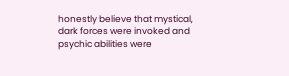honestly believe that mystical, dark forces were invoked and psychic abilities were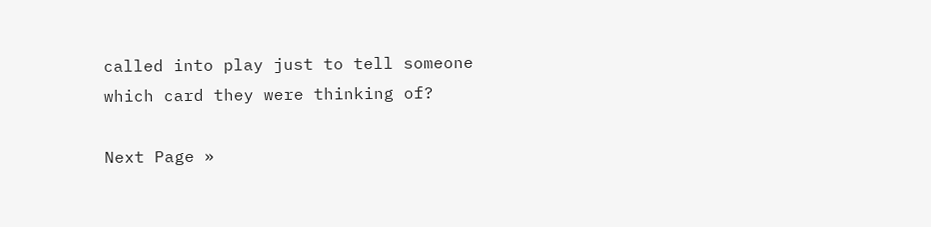called into play just to tell someone which card they were thinking of?

Next Page »